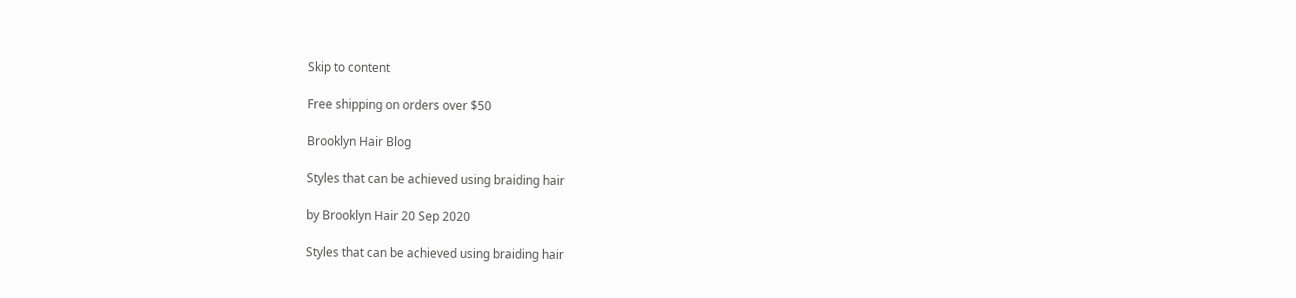Skip to content

Free shipping on orders over $50

Brooklyn Hair Blog

Styles that can be achieved using braiding hair

by Brooklyn Hair 20 Sep 2020

Styles that can be achieved using braiding hair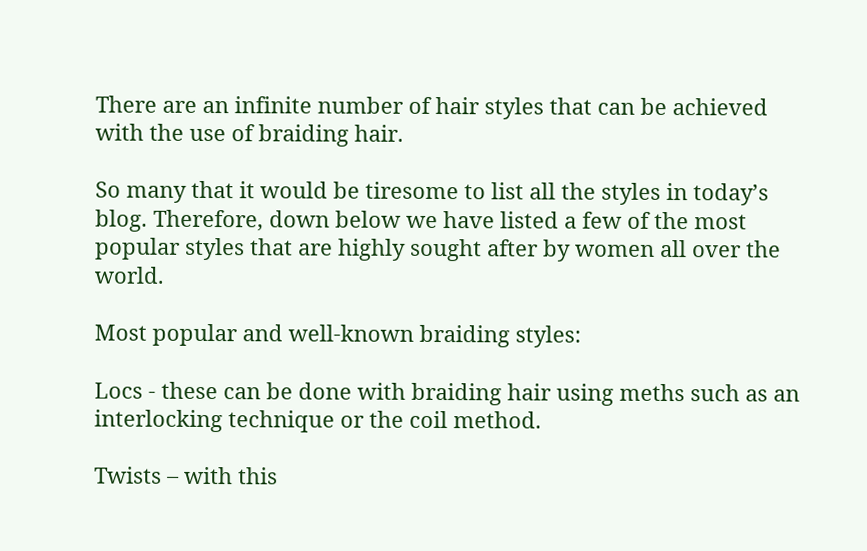There are an infinite number of hair styles that can be achieved with the use of braiding hair.

So many that it would be tiresome to list all the styles in today’s blog. Therefore, down below we have listed a few of the most popular styles that are highly sought after by women all over the world.

Most popular and well-known braiding styles:

Locs - these can be done with braiding hair using meths such as an interlocking technique or the coil method.

Twists – with this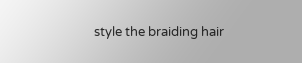style the braiding hair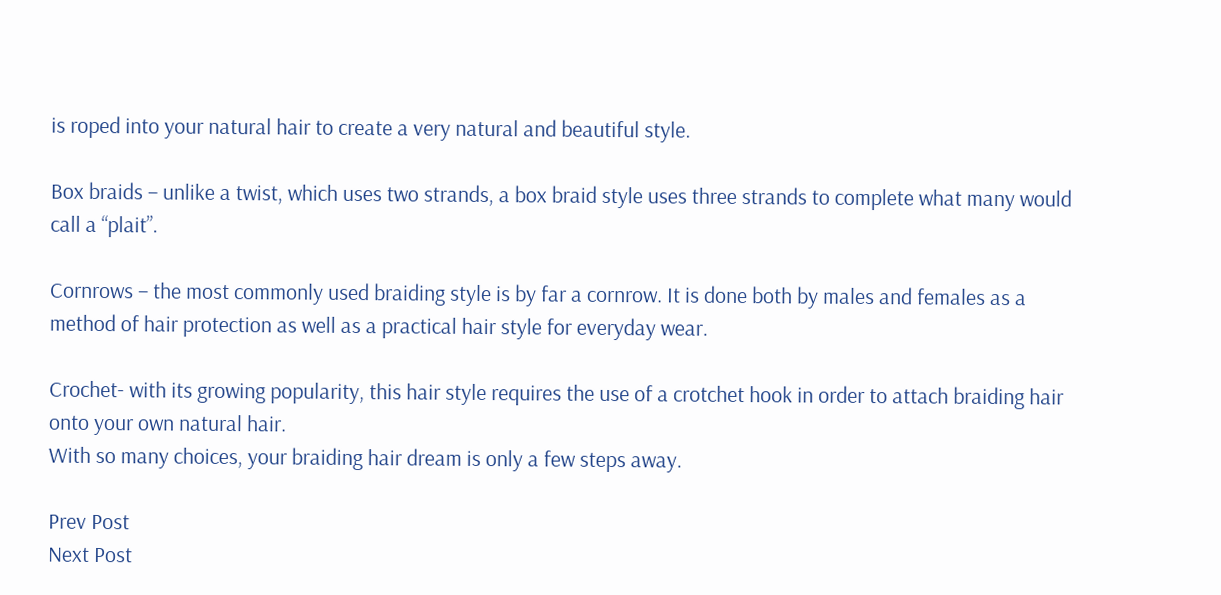is roped into your natural hair to create a very natural and beautiful style.

Box braids – unlike a twist, which uses two strands, a box braid style uses three strands to complete what many would call a “plait”.

Cornrows – the most commonly used braiding style is by far a cornrow. It is done both by males and females as a method of hair protection as well as a practical hair style for everyday wear.

Crochet- with its growing popularity, this hair style requires the use of a crotchet hook in order to attach braiding hair onto your own natural hair.
With so many choices, your braiding hair dream is only a few steps away.

Prev Post
Next Post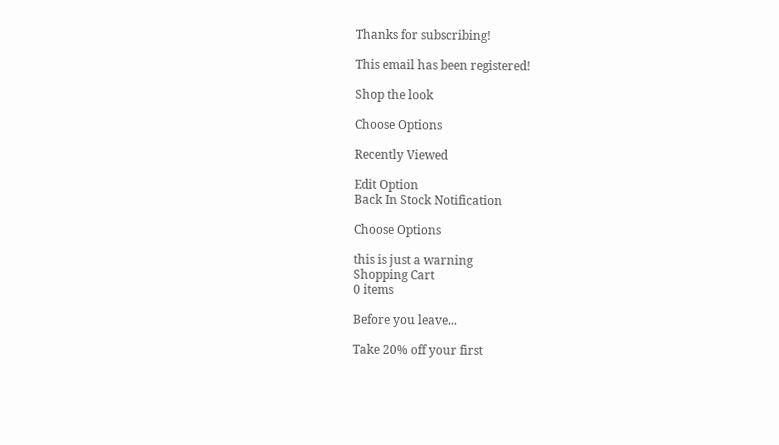Thanks for subscribing!

This email has been registered!

Shop the look

Choose Options

Recently Viewed

Edit Option
Back In Stock Notification

Choose Options

this is just a warning
Shopping Cart
0 items

Before you leave...

Take 20% off your first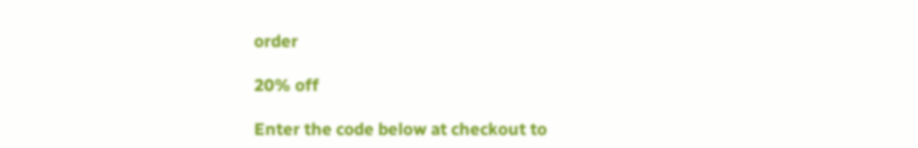order

20% off

Enter the code below at checkout to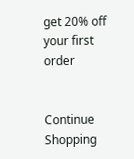get 20% off your first order


Continue Shopping